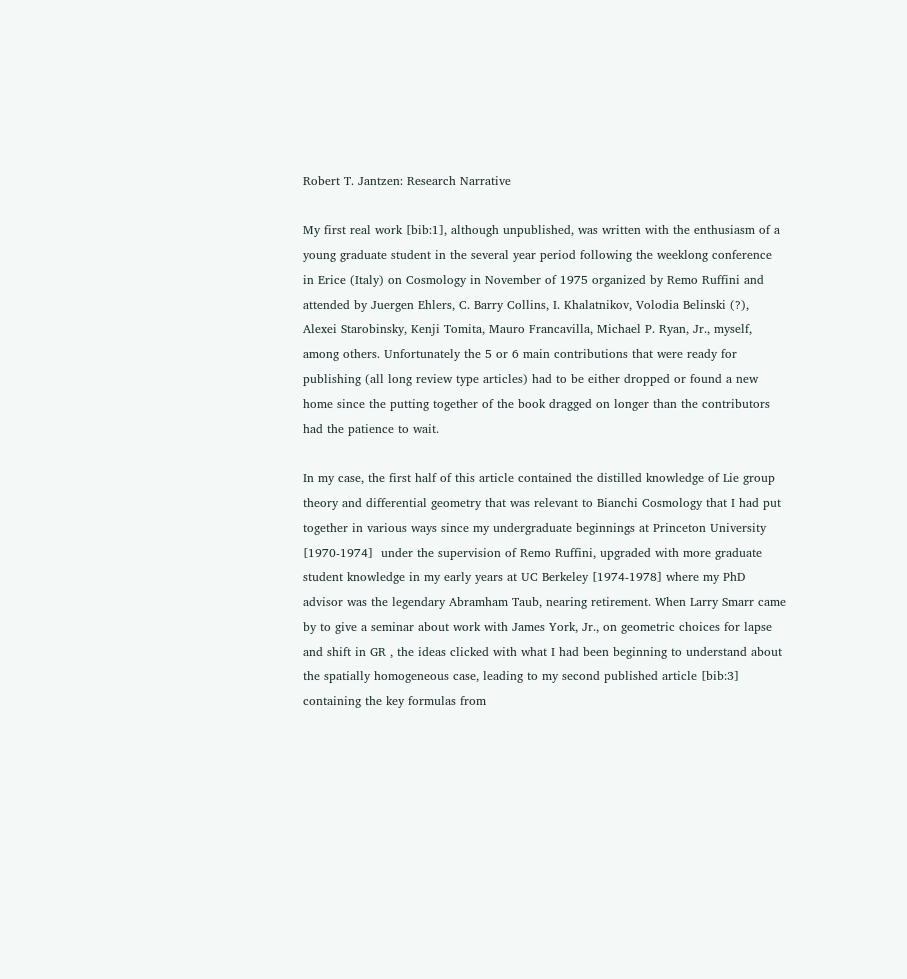Robert T. Jantzen: Research Narrative

My first real work [bib:1], although unpublished, was written with the enthusiasm of a young graduate student in the several year period following the weeklong conference in Erice (Italy) on Cosmology in November of 1975 organized by Remo Ruffini and attended by Juergen Ehlers, C. Barry Collins, I. Khalatnikov, Volodia Belinski (?), Alexei Starobinsky, Kenji Tomita, Mauro Francavilla, Michael P. Ryan, Jr., myself, among others. Unfortunately the 5 or 6 main contributions that were ready for publishing (all long review type articles) had to be either dropped or found a new home since the putting together of the book dragged on longer than the contributors had the patience to wait.

In my case, the first half of this article contained the distilled knowledge of Lie group theory and differential geometry that was relevant to Bianchi Cosmology that I had put together in various ways since my undergraduate beginnings at Princeton University [1970-1974]  under the supervision of Remo Ruffini, upgraded with more graduate student knowledge in my early years at UC Berkeley [1974-1978] where my PhD advisor was the legendary Abramham Taub, nearing retirement. When Larry Smarr came by to give a seminar about work with James York, Jr., on geometric choices for lapse and shift in GR , the ideas clicked with what I had been beginning to understand about the spatially homogeneous case, leading to my second published article [bib:3] containing the key formulas from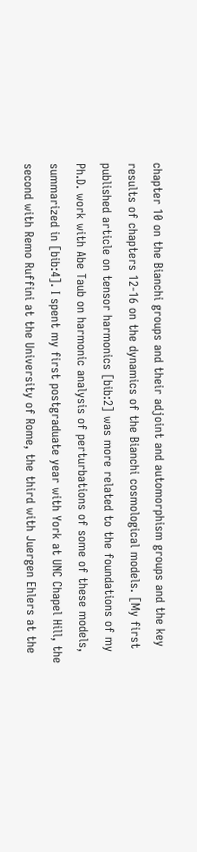chapter 10 on the Bianchi groups and their adjoint and automorphism groups and the key results of chapters 12-16 on the dynamics of the Bianchi cosmological models. [My first published article on tensor harmonics [bib:2] was more related to the foundations of my Ph.D. work with Abe Taub on harmonic analysis of perturbations of some of these models, summarized in [bib:4]. I spent my first postgraduate year with York at UNC Chapel Hill, the second with Remo Ruffini at the University of Rome, the third with Juergen Ehlers at the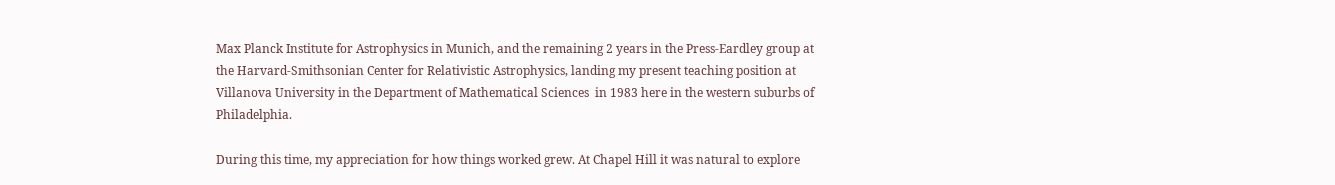Max Planck Institute for Astrophysics in Munich, and the remaining 2 years in the Press-Eardley group at the Harvard-Smithsonian Center for Relativistic Astrophysics, landing my present teaching position at Villanova University in the Department of Mathematical Sciences  in 1983 here in the western suburbs of Philadelphia.

During this time, my appreciation for how things worked grew. At Chapel Hill it was natural to explore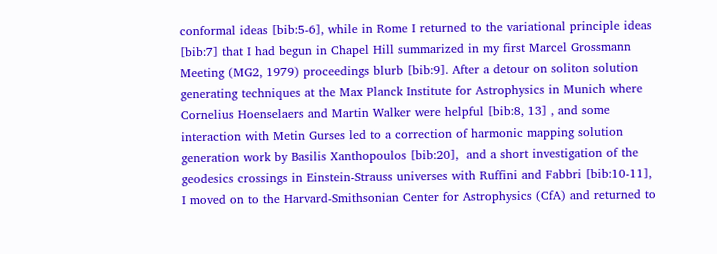conformal ideas [bib:5-6], while in Rome I returned to the variational principle ideas [bib:7] that I had begun in Chapel Hill summarized in my first Marcel Grossmann Meeting (MG2, 1979) proceedings blurb [bib:9]. After a detour on soliton solution generating techniques at the Max Planck Institute for Astrophysics in Munich where Cornelius Hoenselaers and Martin Walker were helpful [bib:8, 13] , and some interaction with Metin Gurses led to a correction of harmonic mapping solution generation work by Basilis Xanthopoulos [bib:20],  and a short investigation of the geodesics crossings in Einstein-Strauss universes with Ruffini and Fabbri [bib:10-11], I moved on to the Harvard-Smithsonian Center for Astrophysics (CfA) and returned to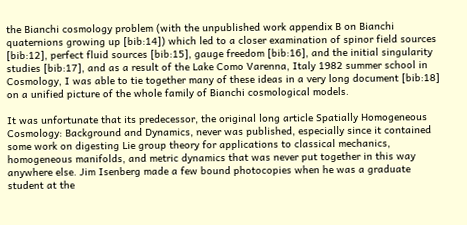the Bianchi cosmology problem (with the unpublished work appendix B on Bianchi quaternions growing up [bib:14]) which led to a closer examination of spinor field sources [bib:12], perfect fluid sources [bib:15], gauge freedom [bib:16], and the initial singularity studies [bib:17], and as a result of the Lake Como Varenna, Italy 1982 summer school in Cosmology, I was able to tie together many of these ideas in a very long document [bib:18] on a unified picture of the whole family of Bianchi cosmological models.

It was unfortunate that its predecessor, the original long article Spatially Homogeneous Cosmology: Background and Dynamics, never was published, especially since it contained some work on digesting Lie group theory for applications to classical mechanics, homogeneous manifolds, and metric dynamics that was never put together in this way anywhere else. Jim Isenberg made a few bound photocopies when he was a graduate student at the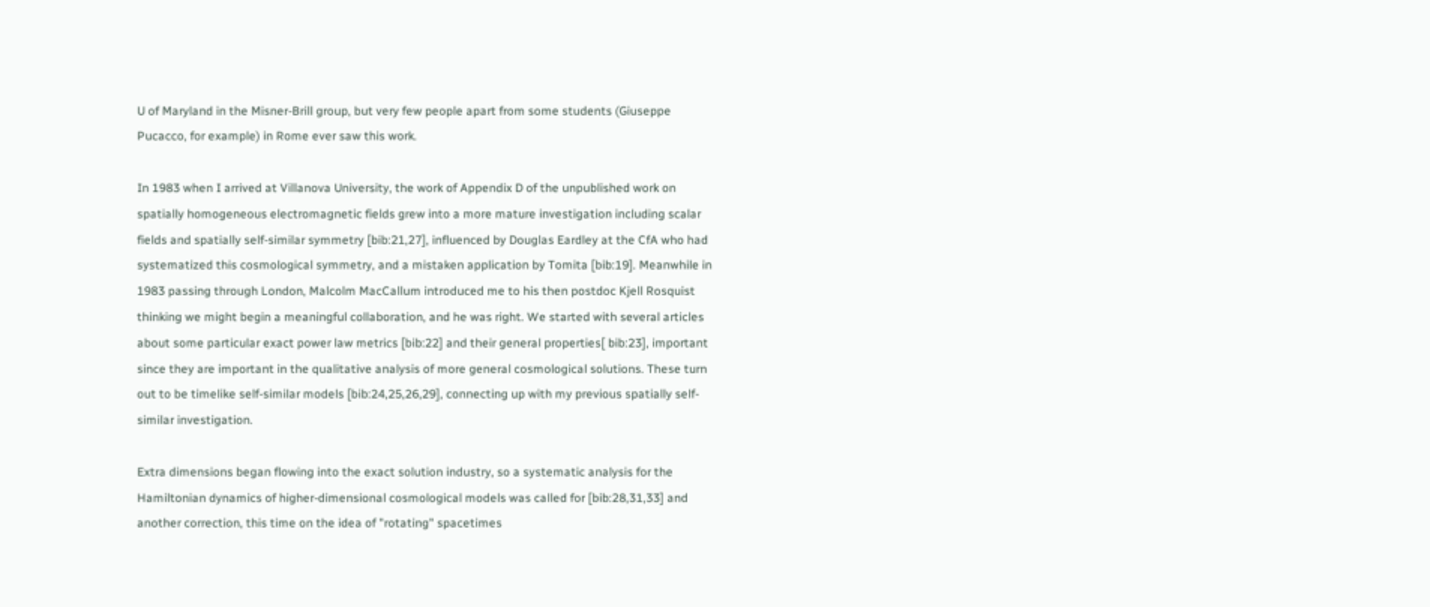U of Maryland in the Misner-Brill group, but very few people apart from some students (Giuseppe Pucacco, for example) in Rome ever saw this work.

In 1983 when I arrived at Villanova University, the work of Appendix D of the unpublished work on spatially homogeneous electromagnetic fields grew into a more mature investigation including scalar fields and spatially self-similar symmetry [bib:21,27], influenced by Douglas Eardley at the CfA who had systematized this cosmological symmetry, and a mistaken application by Tomita [bib:19]. Meanwhile in 1983 passing through London, Malcolm MacCallum introduced me to his then postdoc Kjell Rosquist thinking we might begin a meaningful collaboration, and he was right. We started with several articles about some particular exact power law metrics [bib:22] and their general properties[ bib:23], important since they are important in the qualitative analysis of more general cosmological solutions. These turn out to be timelike self-similar models [bib:24,25,26,29], connecting up with my previous spatially self-similar investigation.

Extra dimensions began flowing into the exact solution industry, so a systematic analysis for the Hamiltonian dynamics of higher-dimensional cosmological models was called for [bib:28,31,33] and another correction, this time on the idea of "rotating" spacetimes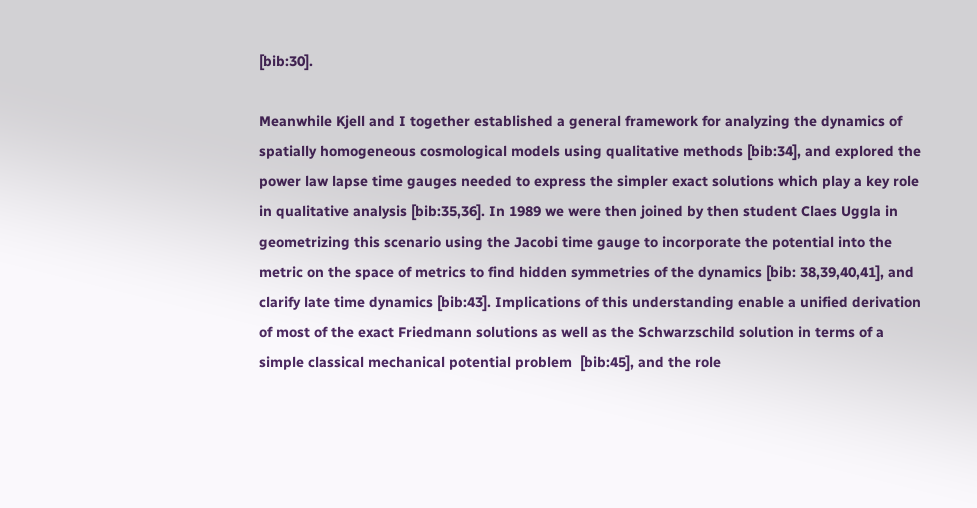[bib:30].

Meanwhile Kjell and I together established a general framework for analyzing the dynamics of spatially homogeneous cosmological models using qualitative methods [bib:34], and explored the power law lapse time gauges needed to express the simpler exact solutions which play a key role in qualitative analysis [bib:35,36]. In 1989 we were then joined by then student Claes Uggla in geometrizing this scenario using the Jacobi time gauge to incorporate the potential into the metric on the space of metrics to find hidden symmetries of the dynamics [bib: 38,39,40,41], and clarify late time dynamics [bib:43]. Implications of this understanding enable a unified derivation of most of the exact Friedmann solutions as well as the Schwarzschild solution in terms of a simple classical mechanical potential problem  [bib:45], and the role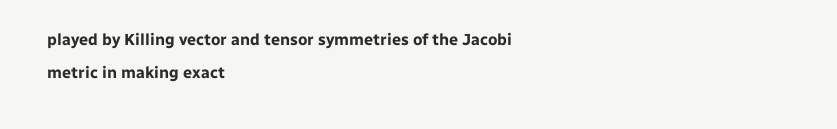played by Killing vector and tensor symmetries of the Jacobi metric in making exact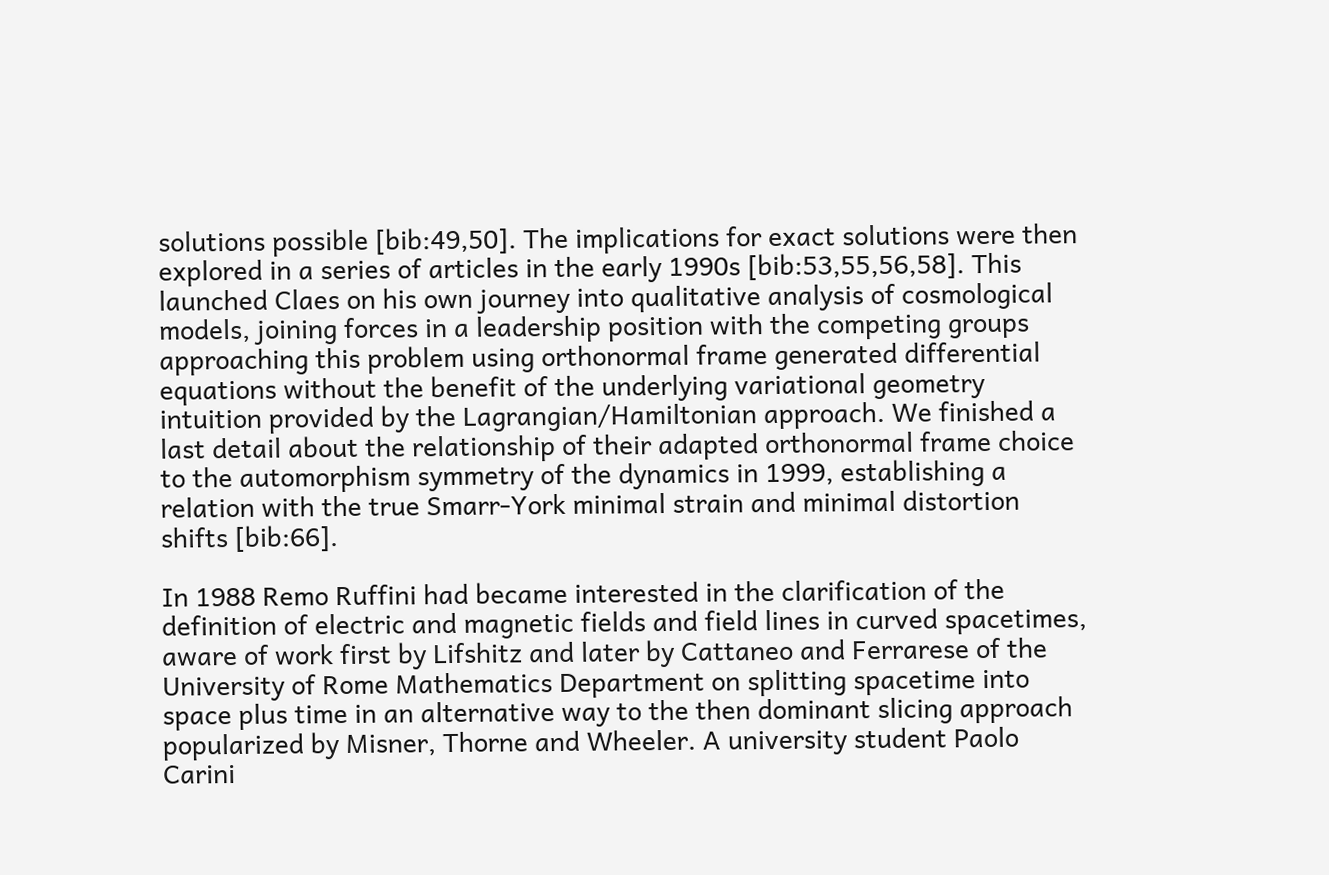solutions possible [bib:49,50]. The implications for exact solutions were then explored in a series of articles in the early 1990s [bib:53,55,56,58]. This launched Claes on his own journey into qualitative analysis of cosmological models, joining forces in a leadership position with the competing groups approaching this problem using orthonormal frame generated differential equations without the benefit of the underlying variational geometry intuition provided by the Lagrangian/Hamiltonian approach. We finished a last detail about the relationship of their adapted orthonormal frame choice to the automorphism symmetry of the dynamics in 1999, establishing a relation with the true Smarr-York minimal strain and minimal distortion shifts [bib:66].

In 1988 Remo Ruffini had became interested in the clarification of the definition of electric and magnetic fields and field lines in curved spacetimes, aware of work first by Lifshitz and later by Cattaneo and Ferrarese of the University of Rome Mathematics Department on splitting spacetime into space plus time in an alternative way to the then dominant slicing approach popularized by Misner, Thorne and Wheeler. A university student Paolo Carini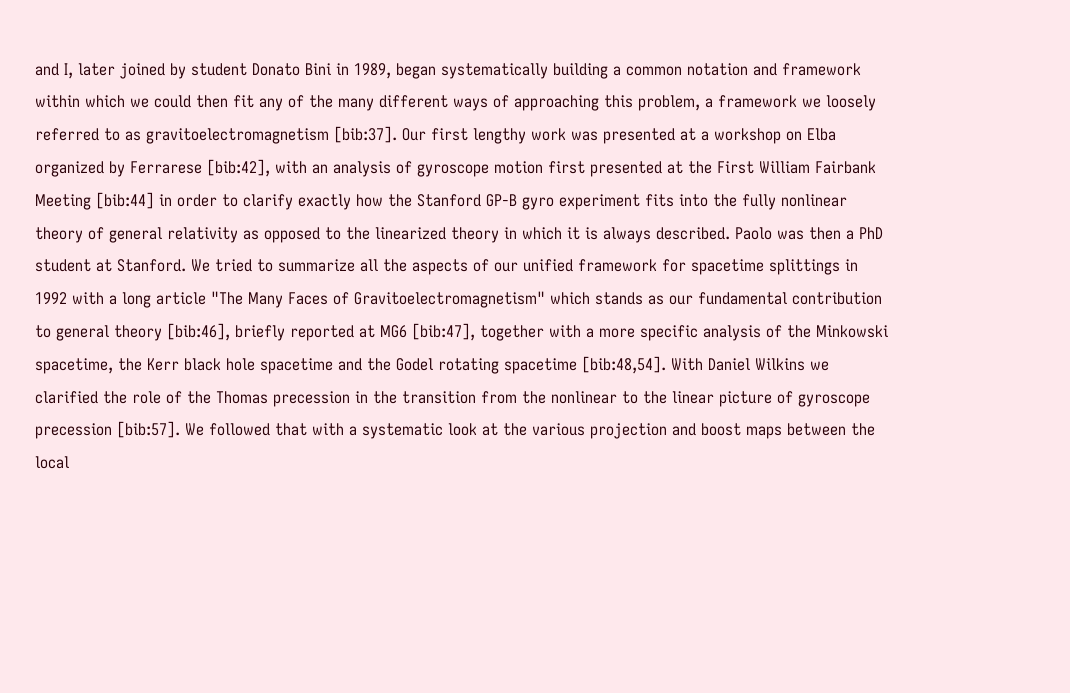and I, later joined by student Donato Bini in 1989, began systematically building a common notation and framework within which we could then fit any of the many different ways of approaching this problem, a framework we loosely referred to as gravitoelectromagnetism [bib:37]. Our first lengthy work was presented at a workshop on Elba organized by Ferrarese [bib:42], with an analysis of gyroscope motion first presented at the First William Fairbank Meeting [bib:44] in order to clarify exactly how the Stanford GP-B gyro experiment fits into the fully nonlinear theory of general relativity as opposed to the linearized theory in which it is always described. Paolo was then a PhD student at Stanford. We tried to summarize all the aspects of our unified framework for spacetime splittings in 1992 with a long article "The Many Faces of Gravitoelectromagnetism" which stands as our fundamental contribution to general theory [bib:46], briefly reported at MG6 [bib:47], together with a more specific analysis of the Minkowski spacetime, the Kerr black hole spacetime and the Godel rotating spacetime [bib:48,54]. With Daniel Wilkins we clarified the role of the Thomas precession in the transition from the nonlinear to the linear picture of gyroscope precession [bib:57]. We followed that with a systematic look at the various projection and boost maps between the local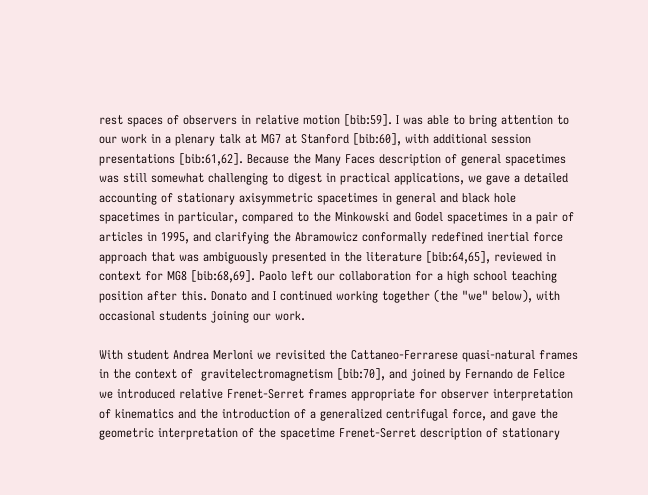rest spaces of observers in relative motion [bib:59]. I was able to bring attention to our work in a plenary talk at MG7 at Stanford [bib:60], with additional session presentations [bib:61,62]. Because the Many Faces description of general spacetimes was still somewhat challenging to digest in practical applications, we gave a detailed accounting of stationary axisymmetric spacetimes in general and black hole spacetimes in particular, compared to the Minkowski and Godel spacetimes in a pair of articles in 1995, and clarifying the Abramowicz conformally redefined inertial force approach that was ambiguously presented in the literature [bib:64,65], reviewed in context for MG8 [bib:68,69]. Paolo left our collaboration for a high school teaching position after this. Donato and I continued working together (the "we" below), with occasional students joining our work.

With student Andrea Merloni we revisited the Cattaneo-Ferrarese quasi-natural frames in the context of  gravitelectromagnetism [bib:70], and joined by Fernando de Felice we introduced relative Frenet-Serret frames appropriate for observer interpretation of kinematics and the introduction of a generalized centrifugal force, and gave the geometric interpretation of the spacetime Frenet-Serret description of stationary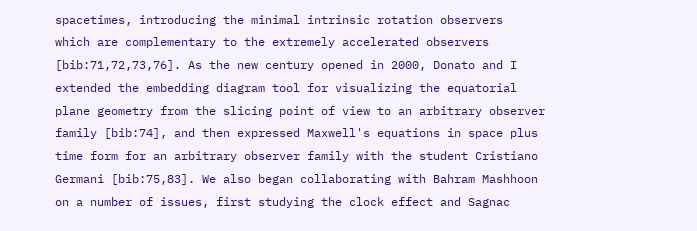spacetimes, introducing the minimal intrinsic rotation observers  which are complementary to the extremely accelerated observers [bib:71,72,73,76]. As the new century opened in 2000, Donato and I extended the embedding diagram tool for visualizing the equatorial plane geometry from the slicing point of view to an arbitrary observer family [bib:74], and then expressed Maxwell's equations in space plus time form for an arbitrary observer family with the student Cristiano Germani [bib:75,83]. We also began collaborating with Bahram Mashhoon on a number of issues, first studying the clock effect and Sagnac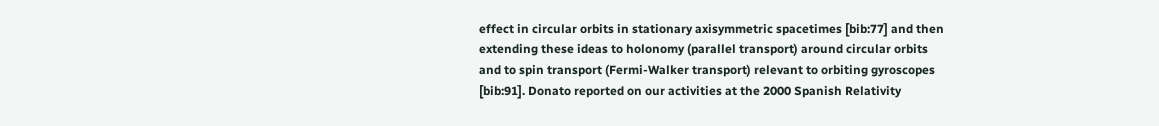effect in circular orbits in stationary axisymmetric spacetimes [bib:77] and then extending these ideas to holonomy (parallel transport) around circular orbits and to spin transport (Fermi-Walker transport) relevant to orbiting gyroscopes [bib:91]. Donato reported on our activities at the 2000 Spanish Relativity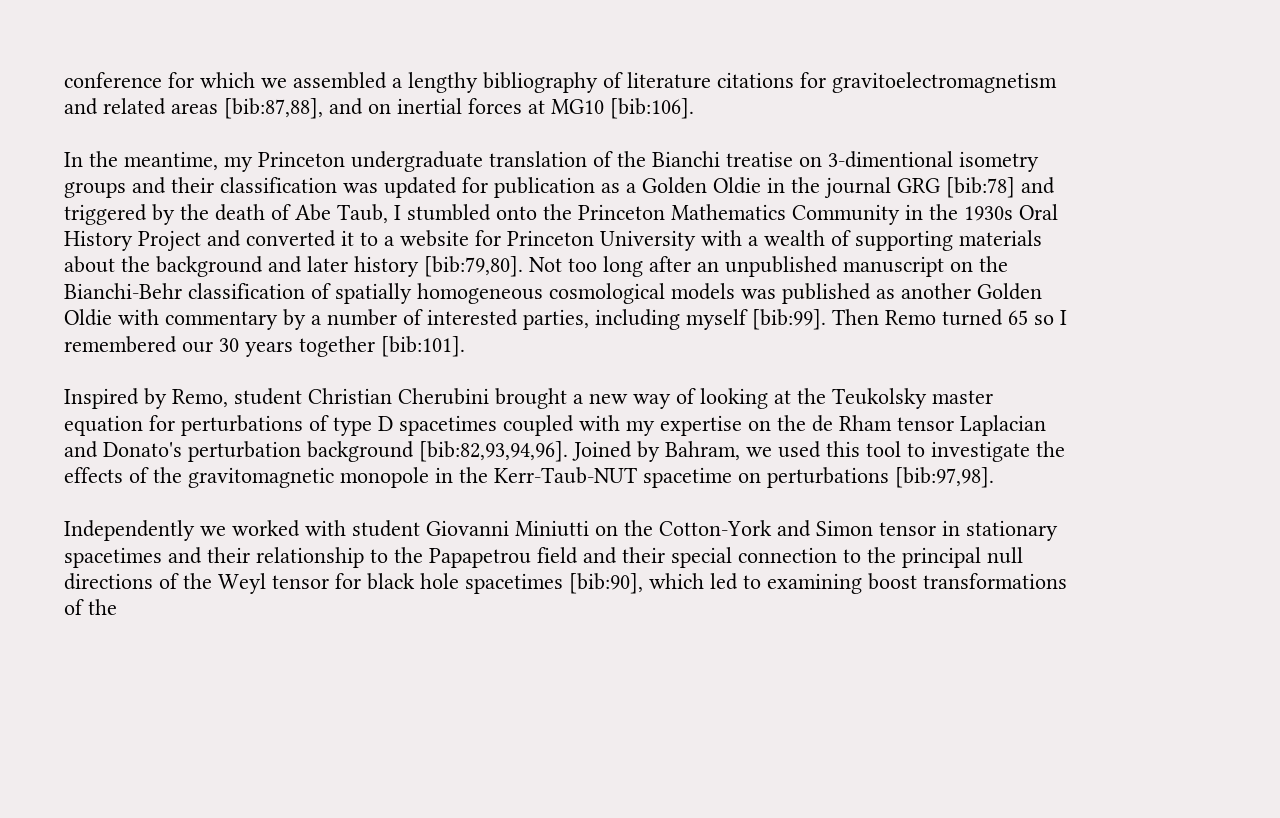conference for which we assembled a lengthy bibliography of literature citations for gravitoelectromagnetism and related areas [bib:87,88], and on inertial forces at MG10 [bib:106].

In the meantime, my Princeton undergraduate translation of the Bianchi treatise on 3-dimentional isometry groups and their classification was updated for publication as a Golden Oldie in the journal GRG [bib:78] and triggered by the death of Abe Taub, I stumbled onto the Princeton Mathematics Community in the 1930s Oral History Project and converted it to a website for Princeton University with a wealth of supporting materials about the background and later history [bib:79,80]. Not too long after an unpublished manuscript on the Bianchi-Behr classification of spatially homogeneous cosmological models was published as another Golden Oldie with commentary by a number of interested parties, including myself [bib:99]. Then Remo turned 65 so I remembered our 30 years together [bib:101].

Inspired by Remo, student Christian Cherubini brought a new way of looking at the Teukolsky master equation for perturbations of type D spacetimes coupled with my expertise on the de Rham tensor Laplacian and Donato's perturbation background [bib:82,93,94,96]. Joined by Bahram, we used this tool to investigate the effects of the gravitomagnetic monopole in the Kerr-Taub-NUT spacetime on perturbations [bib:97,98].

Independently we worked with student Giovanni Miniutti on the Cotton-York and Simon tensor in stationary spacetimes and their relationship to the Papapetrou field and their special connection to the principal null directions of the Weyl tensor for black hole spacetimes [bib:90], which led to examining boost transformations of the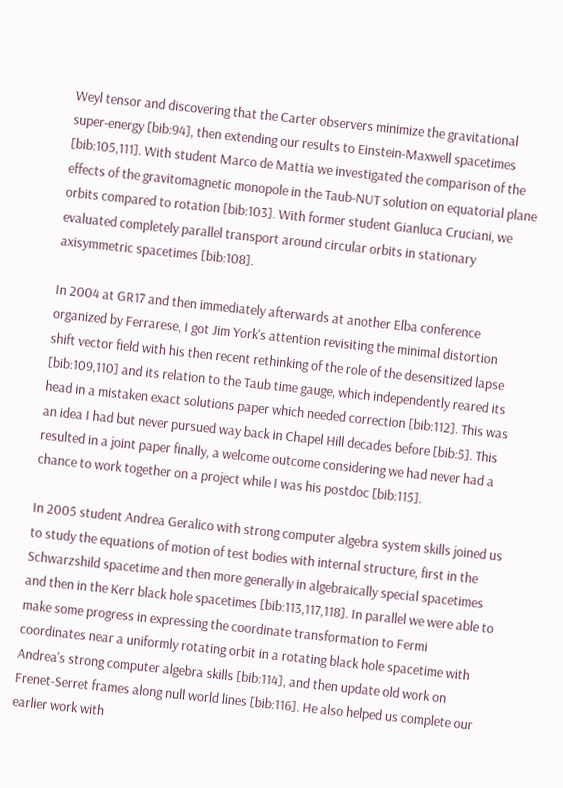Weyl tensor and discovering that the Carter observers minimize the gravitational super-energy [bib:94], then extending our results to Einstein-Maxwell spacetimes [bib:105,111]. With student Marco de Mattia we investigated the comparison of the effects of the gravitomagnetic monopole in the Taub-NUT solution on equatorial plane orbits compared to rotation [bib:103]. With former student Gianluca Cruciani, we evaluated completely parallel transport around circular orbits in stationary axisymmetric spacetimes [bib:108].

In 2004 at GR17 and then immediately afterwards at another Elba conference organized by Ferrarese, I got Jim York's attention revisiting the minimal distortion shift vector field with his then recent rethinking of the role of the desensitized lapse [bib:109,110] and its relation to the Taub time gauge, which independently reared its head in a mistaken exact solutions paper which needed correction [bib:112]. This was an idea I had but never pursued way back in Chapel Hill decades before [bib:5]. This resulted in a joint paper finally, a welcome outcome considering we had never had a chance to work together on a project while I was his postdoc [bib:115].

In 2005 student Andrea Geralico with strong computer algebra system skills joined us to study the equations of motion of test bodies with internal structure, first in the Schwarzshild spacetime and then more generally in algebraically special spacetimes and then in the Kerr black hole spacetimes [bib:113,117,118]. In parallel we were able to make some progress in expressing the coordinate transformation to Fermi coordinates near a uniformly rotating orbit in a rotating black hole spacetime with Andrea's strong computer algebra skills [bib:114], and then update old work on Frenet-Serret frames along null world lines [bib:116]. He also helped us complete our earlier work with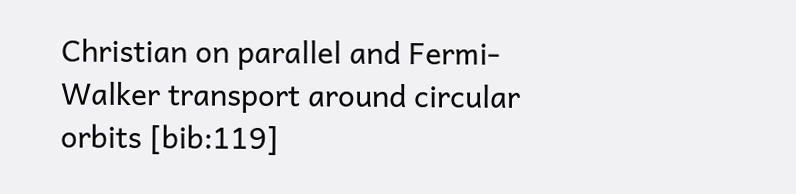Christian on parallel and Fermi-Walker transport around circular orbits [bib:119]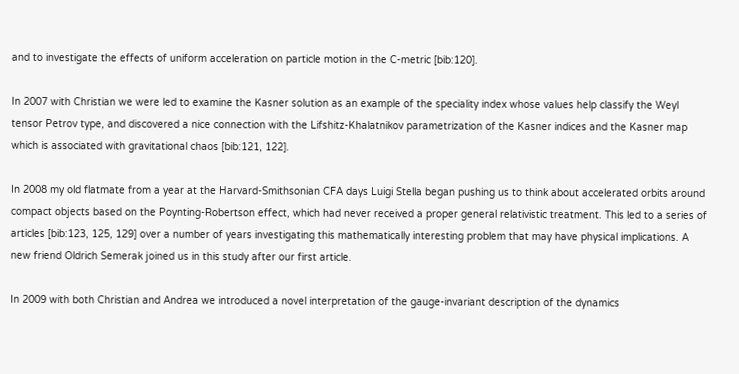and to investigate the effects of uniform acceleration on particle motion in the C-metric [bib:120].

In 2007 with Christian we were led to examine the Kasner solution as an example of the speciality index whose values help classify the Weyl tensor Petrov type, and discovered a nice connection with the Lifshitz-Khalatnikov parametrization of the Kasner indices and the Kasner map which is associated with gravitational chaos [bib:121, 122].

In 2008 my old flatmate from a year at the Harvard-Smithsonian CFA days Luigi Stella began pushing us to think about accelerated orbits around compact objects based on the Poynting-Robertson effect, which had never received a proper general relativistic treatment. This led to a series of articles [bib:123, 125, 129] over a number of years investigating this mathematically interesting problem that may have physical implications. A new friend Oldrich Semerak joined us in this study after our first article.

In 2009 with both Christian and Andrea we introduced a novel interpretation of the gauge-invariant description of the dynamics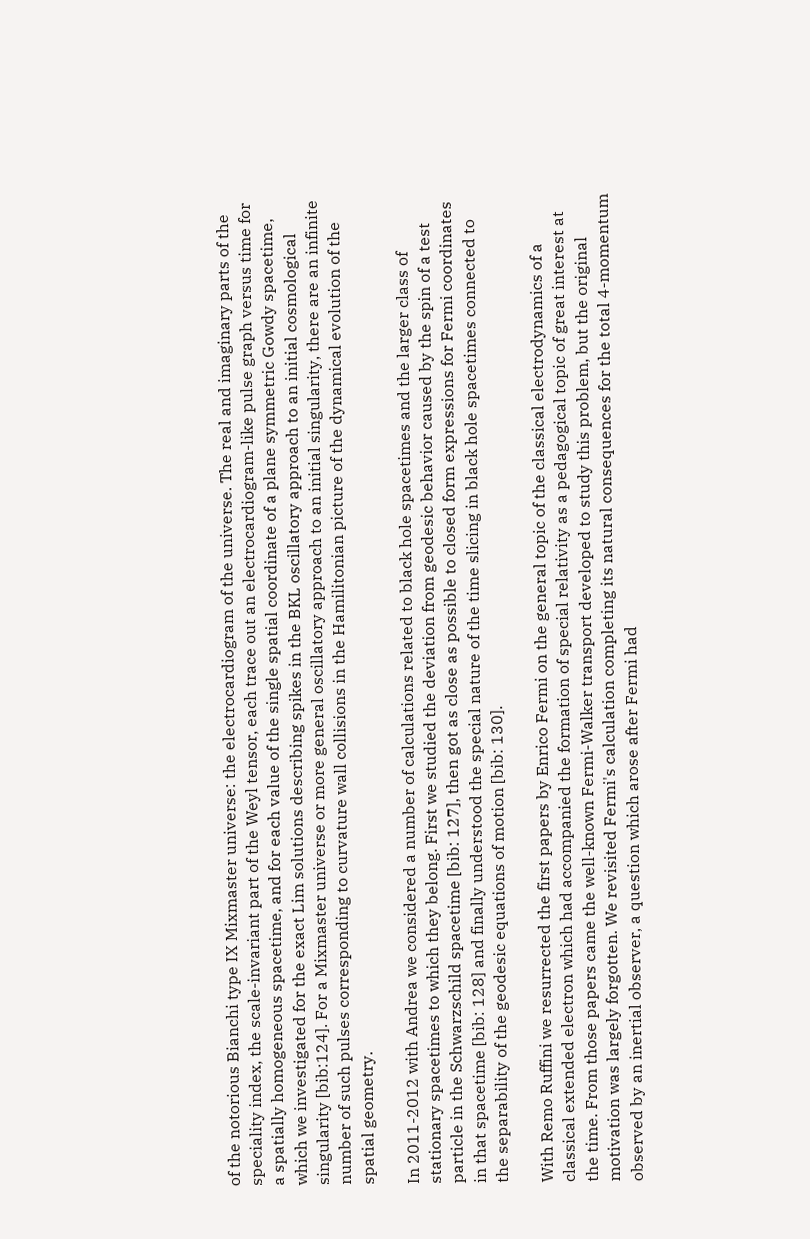of the notorious Bianchi type IX Mixmaster universe: the electrocardiogram of the universe. The real and imaginary parts of the speciality index, the scale-invariant part of the Weyl tensor, each trace out an electrocardiogram-like pulse graph versus time for a spatially homogeneous spacetime, and for each value of the single spatial coordinate of a plane symmetric Gowdy spacetime, which we investigated for the exact Lim solutions describing spikes in the BKL oscillatory approach to an initial cosmological singularity [bib:124]. For a Mixmaster universe or more general oscillatory approach to an initial singularity, there are an infinite number of such pulses corresponding to curvature wall collisions in the Hamilitonian picture of the dynamical evolution of the spatial geometry.

In 2011-2012 with Andrea we considered a number of calculations related to black hole spacetimes and the larger class of stationary spacetimes to which they belong. First we studied the deviation from geodesic behavior caused by the spin of a test particle in the Schwarzschild spacetime [bib: 127], then got as close as possible to closed form expressions for Fermi coordinates in that spacetime [bib: 128] and finally understood the special nature of the time slicing in black hole spacetimes connected to the separability of the geodesic equations of motion [bib: 130].

With Remo Ruffini we resurrected the first papers by Enrico Fermi on the general topic of the classical electrodynamics of a classical extended electron which had accompanied the formation of special relativity as a pedagogical topic of great interest at the time. From those papers came the well-known Fermi-Walker transport developed to study this problem, but the original motivation was largely forgotten. We revisited Fermi's calculation completing its natural consequences for the total 4-momentum observed by an inertial observer, a question which arose after Fermi had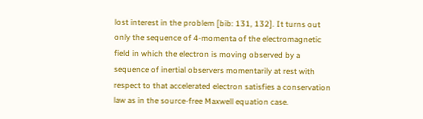lost interest in the problem [bib: 131, 132]. It turns out only the sequence of 4-momenta of the electromagnetic field in which the electron is moving observed by a sequence of inertial observers momentarily at rest with respect to that accelerated electron satisfies a conservation law as in the source-free Maxwell equation case.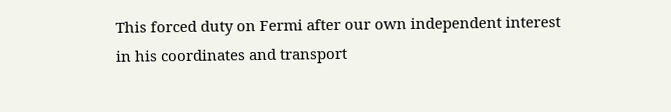This forced duty on Fermi after our own independent interest in his coordinates and transport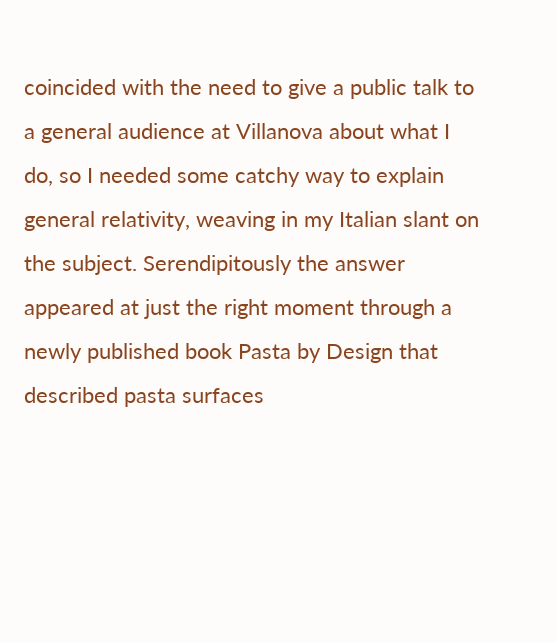coincided with the need to give a public talk to a general audience at Villanova about what I do, so I needed some catchy way to explain general relativity, weaving in my Italian slant on the subject. Serendipitously the answer appeared at just the right moment through a newly published book Pasta by Design that described pasta surfaces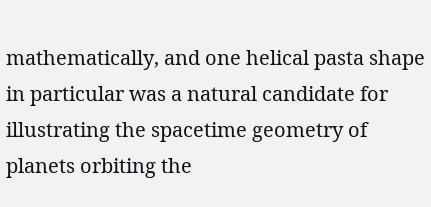mathematically, and one helical pasta shape in particular was a natural candidate for illustrating the spacetime geometry of planets orbiting the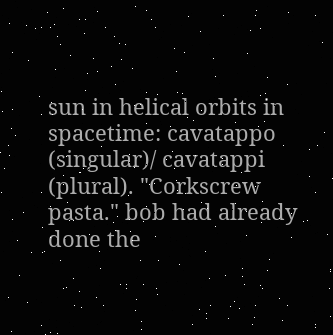sun in helical orbits in spacetime: cavatappo (singular)/ cavatappi (plural). "Corkscrew pasta." bob had already done the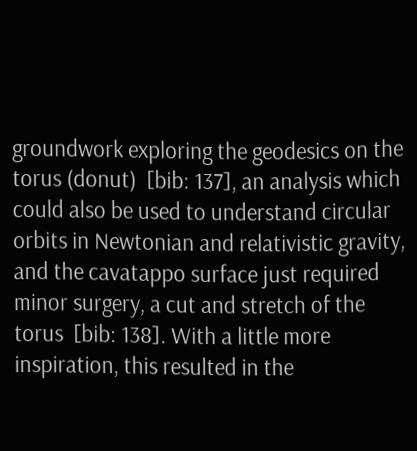groundwork exploring the geodesics on the torus (donut)  [bib: 137], an analysis which could also be used to understand circular orbits in Newtonian and relativistic gravity, and the cavatappo surface just required minor surgery, a cut and stretch of the torus  [bib: 138]. With a little more inspiration, this resulted in the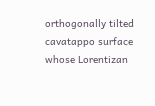orthogonally tilted cavatappo surface whose Lorentizan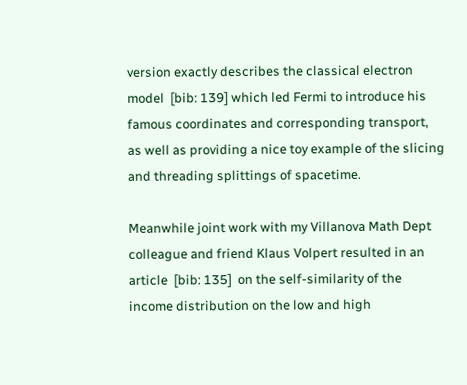version exactly describes the classical electron model  [bib: 139] which led Fermi to introduce his famous coordinates and corresponding transport, as well as providing a nice toy example of the slicing and threading splittings of spacetime.

Meanwhile joint work with my Villanova Math Dept colleague and friend Klaus Volpert resulted in an article  [bib: 135]  on the self-similarity of the income distribution on the low and high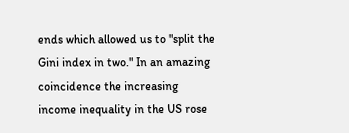ends which allowed us to "split the Gini index in two." In an amazing coincidence the increasing income inequality in the US rose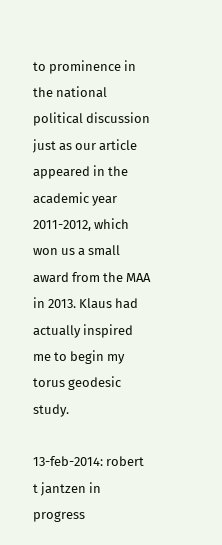to prominence in the national political discussion just as our article appeared in the academic year 2011-2012, which won us a small award from the MAA in 2013. Klaus had actually inspired me to begin my torus geodesic study.

13-feb-2014: robert t jantzen in progress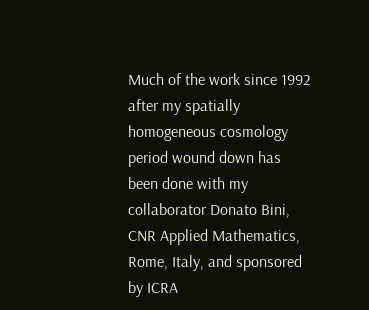Much of the work since 1992 after my spatially homogeneous cosmology period wound down has been done with my collaborator Donato Bini, CNR Applied Mathematics, Rome, Italy, and sponsored by ICRA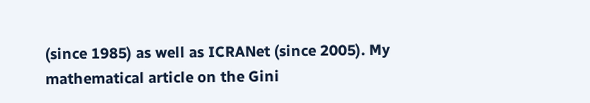(since 1985) as well as ICRANet (since 2005). My mathematical article on the Gini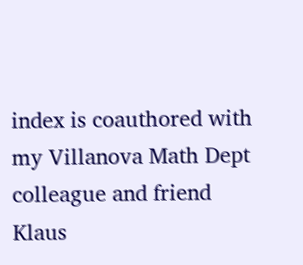index is coauthored with my Villanova Math Dept colleague and friend Klaus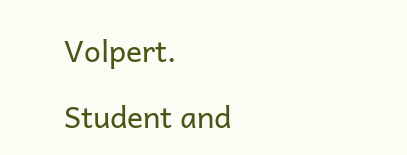Volpert.

Student and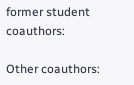former student coauthors:

Other coauthors: